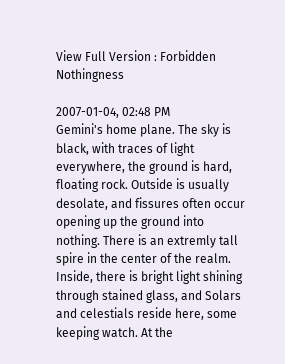View Full Version : Forbidden Nothingness

2007-01-04, 02:48 PM
Gemini's home plane. The sky is black, with traces of light everywhere, the ground is hard, floating rock. Outside is usually desolate, and fissures often occur opening up the ground into nothing. There is an extremly tall spire in the center of the realm. Inside, there is bright light shining through stained glass, and Solars and celestials reside here, some keeping watch. At the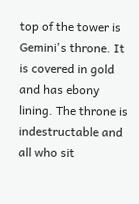top of the tower is Gemini's throne. It is covered in gold and has ebony lining. The throne is indestructable and all who sit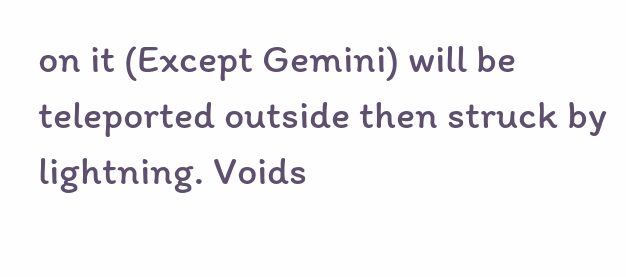on it (Except Gemini) will be teleported outside then struck by lightning. Voids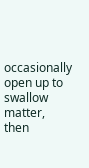occasionally open up to swallow matter, then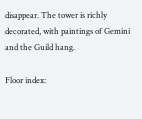disappear. The tower is richly decorated, with paintings of Gemini and the Guild hang.

Floor index: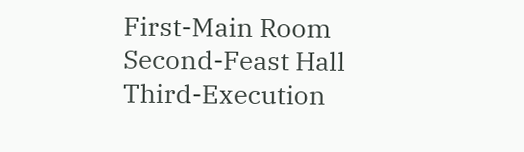First-Main Room
Second-Feast Hall
Third-Execution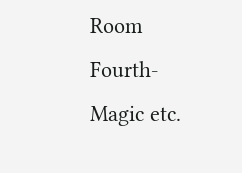Room
Fourth-Magic etc.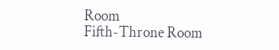Room
Fifth-Throne Room